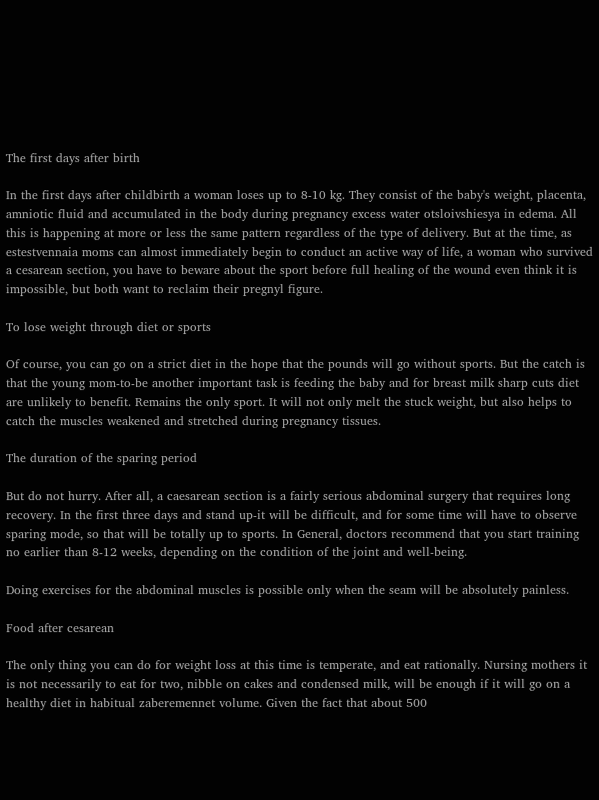The first days after birth

In the first days after childbirth a woman loses up to 8-10 kg. They consist of the baby's weight, placenta, amniotic fluid and accumulated in the body during pregnancy excess water otsloivshiesya in edema. All this is happening at more or less the same pattern regardless of the type of delivery. But at the time, as estestvennaia moms can almost immediately begin to conduct an active way of life, a woman who survived a cesarean section, you have to beware about the sport before full healing of the wound even think it is impossible, but both want to reclaim their pregnyl figure.

To lose weight through diet or sports

Of course, you can go on a strict diet in the hope that the pounds will go without sports. But the catch is that the young mom-to-be another important task is feeding the baby and for breast milk sharp cuts diet are unlikely to benefit. Remains the only sport. It will not only melt the stuck weight, but also helps to catch the muscles weakened and stretched during pregnancy tissues.

The duration of the sparing period

But do not hurry. After all, a caesarean section is a fairly serious abdominal surgery that requires long recovery. In the first three days and stand up-it will be difficult, and for some time will have to observe sparing mode, so that will be totally up to sports. In General, doctors recommend that you start training no earlier than 8-12 weeks, depending on the condition of the joint and well-being.

Doing exercises for the abdominal muscles is possible only when the seam will be absolutely painless.

Food after cesarean

The only thing you can do for weight loss at this time is temperate, and eat rationally. Nursing mothers it is not necessarily to eat for two, nibble on cakes and condensed milk, will be enough if it will go on a healthy diet in habitual zaberemennet volume. Given the fact that about 500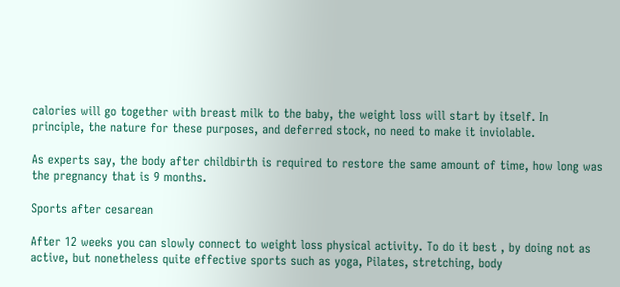calories will go together with breast milk to the baby, the weight loss will start by itself. In principle, the nature for these purposes, and deferred stock, no need to make it inviolable.

As experts say, the body after childbirth is required to restore the same amount of time, how long was the pregnancy that is 9 months.

Sports after cesarean

After 12 weeks you can slowly connect to weight loss physical activity. To do it best , by doing not as active, but nonetheless quite effective sports such as yoga, Pilates, stretching, body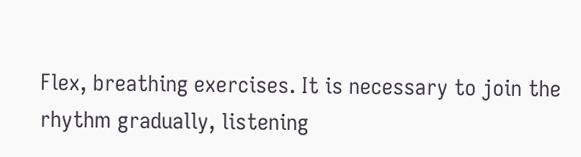Flex, breathing exercises. It is necessary to join the rhythm gradually, listening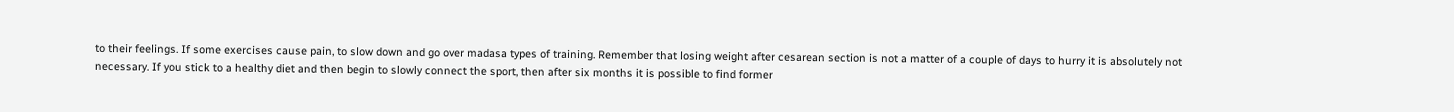to their feelings. If some exercises cause pain, to slow down and go over madasa types of training. Remember that losing weight after cesarean section is not a matter of a couple of days to hurry it is absolutely not necessary. If you stick to a healthy diet and then begin to slowly connect the sport, then after six months it is possible to find former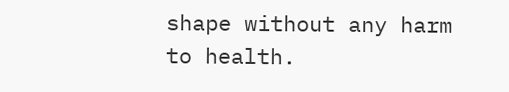shape without any harm to health.